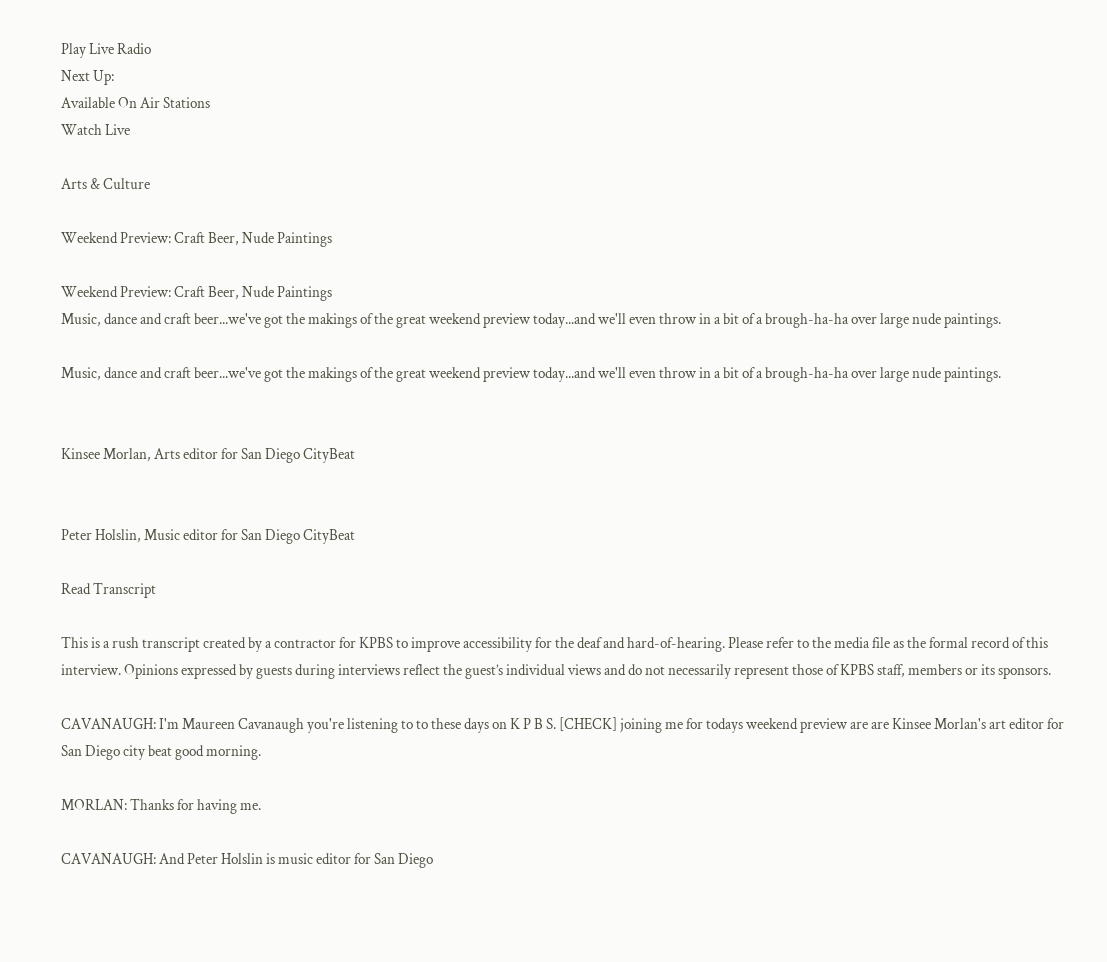Play Live Radio
Next Up:
Available On Air Stations
Watch Live

Arts & Culture

Weekend Preview: Craft Beer, Nude Paintings

Weekend Preview: Craft Beer, Nude Paintings
Music, dance and craft beer...we've got the makings of the great weekend preview today...and we'll even throw in a bit of a brough-ha-ha over large nude paintings.

Music, dance and craft beer...we've got the makings of the great weekend preview today...and we'll even throw in a bit of a brough-ha-ha over large nude paintings.


Kinsee Morlan, Arts editor for San Diego CityBeat


Peter Holslin, Music editor for San Diego CityBeat

Read Transcript

This is a rush transcript created by a contractor for KPBS to improve accessibility for the deaf and hard-of-hearing. Please refer to the media file as the formal record of this interview. Opinions expressed by guests during interviews reflect the guest’s individual views and do not necessarily represent those of KPBS staff, members or its sponsors.

CAVANAUGH: I'm Maureen Cavanaugh you're listening to to these days on K P B S. [CHECK] joining me for todays weekend preview are are Kinsee Morlan's art editor for San Diego city beat good morning.

MORLAN: Thanks for having me.

CAVANAUGH: And Peter Holslin is music editor for San Diego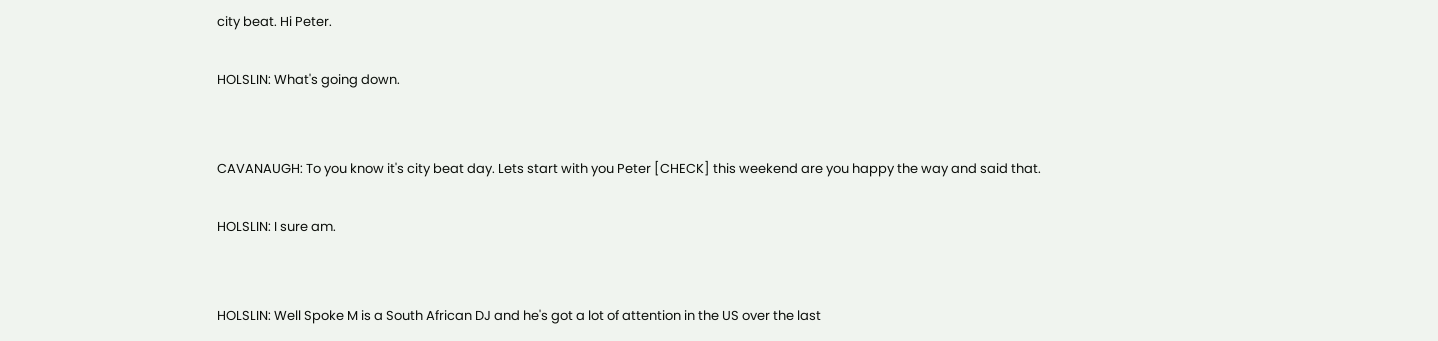city beat. Hi Peter.

HOLSLIN: What's going down.


CAVANAUGH: To you know it's city beat day. Lets start with you Peter [CHECK] this weekend are you happy the way and said that.

HOLSLIN: I sure am.


HOLSLIN: Well Spoke M is a South African DJ and he's got a lot of attention in the US over the last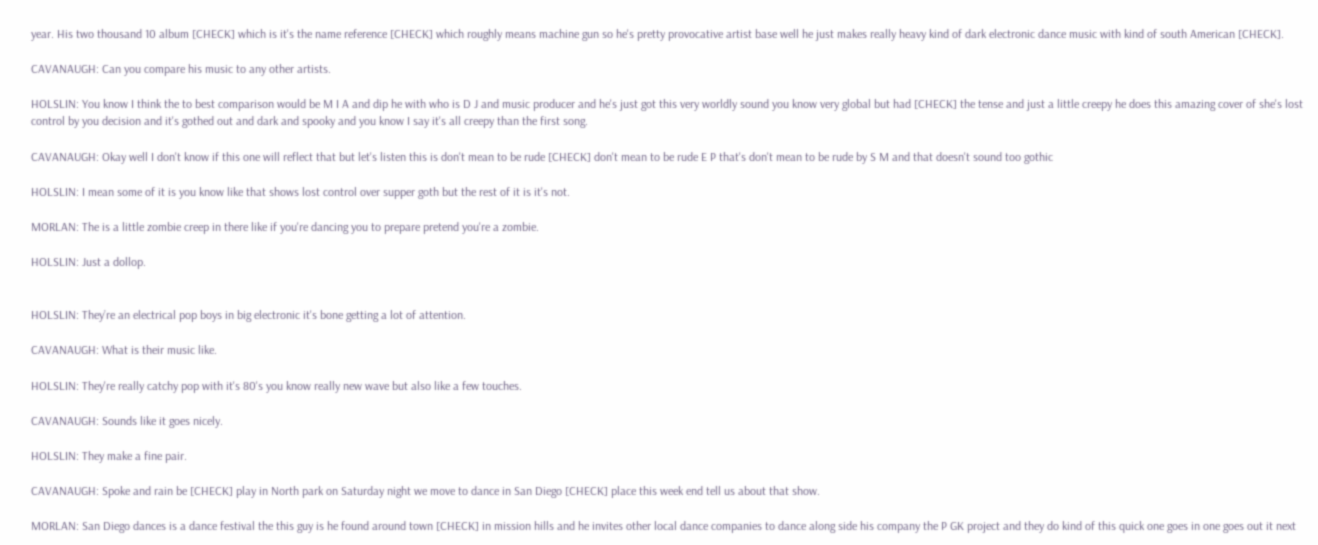year. His two thousand 10 album [CHECK] which is it's the name reference [CHECK] which roughly means machine gun so he's pretty provocative artist base well he just makes really heavy kind of dark electronic dance music with kind of south American [CHECK].

CAVANAUGH: Can you compare his music to any other artists.

HOLSLIN: You know I think the to best comparison would be M I A and dip he with who is D J and music producer and he's just got this very worldly sound you know very global but had [CHECK] the tense and just a little creepy he does this amazing cover of she's lost control by you decision and it's gothed out and dark and spooky and you know I say it's all creepy than the first song.

CAVANAUGH: Okay well I don't know if this one will reflect that but let's listen this is don't mean to be rude [CHECK] don't mean to be rude E P that's don't mean to be rude by S M and that doesn't sound too gothic

HOLSLIN: I mean some of it is you know like that shows lost control over supper goth but the rest of it is it's not.

MORLAN: The is a little zombie creep in there like if you're dancing you to prepare pretend you're a zombie.

HOLSLIN: Just a dollop.


HOLSLIN: They’re an electrical pop boys in big electronic it's bone getting a lot of attention.

CAVANAUGH: What is their music like.

HOLSLIN: They're really catchy pop with it's 80's you know really new wave but also like a few touches.

CAVANAUGH: Sounds like it goes nicely.

HOLSLIN: They make a fine pair.

CAVANAUGH: Spoke and rain be [CHECK] play in North park on Saturday night we move to dance in San Diego [CHECK] place this week end tell us about that show.

MORLAN: San Diego dances is a dance festival the this guy is he found around town [CHECK] in mission hills and he invites other local dance companies to dance along side his company the P GK project and they do kind of this quick one goes in one goes out it next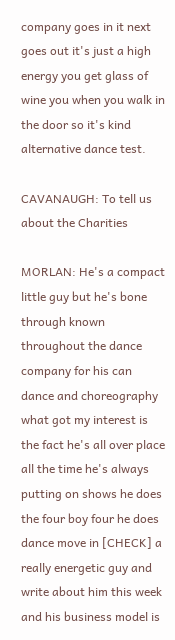company goes in it next goes out it's just a high energy you get glass of wine you when you walk in the door so it's kind alternative dance test.

CAVANAUGH: To tell us about the Charities

MORLAN: He's a compact little guy but he's bone through known throughout the dance company for his can dance and choreography what got my interest is the fact he's all over place all the time he's always putting on shows he does the four boy four he does dance move in [CHECK] a really energetic guy and write about him this week and his business model is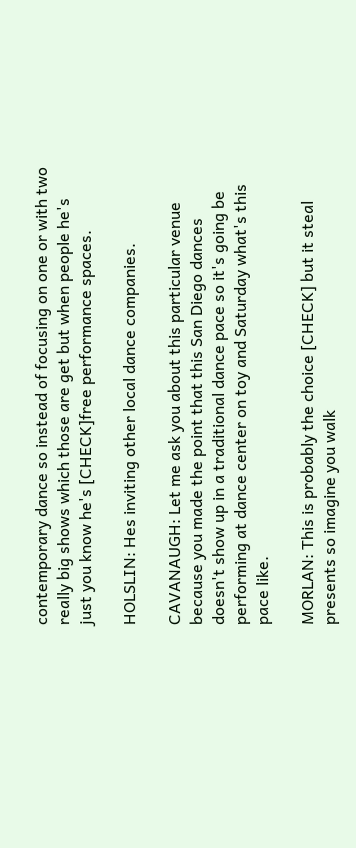contemporary dance so instead of focusing on one or with two really big shows which those are get but when people he's just you know he's [CHECK]free performance spaces.

HOLSLIN: Hes inviting other local dance companies.

CAVANAUGH: Let me ask you about this particular venue because you made the point that this San Diego dances doesn't show up in a traditional dance pace so it's going be performing at dance center on toy and Saturday what's this pace like.

MORLAN: This is probably the choice [CHECK] but it steal presents so imagine you walk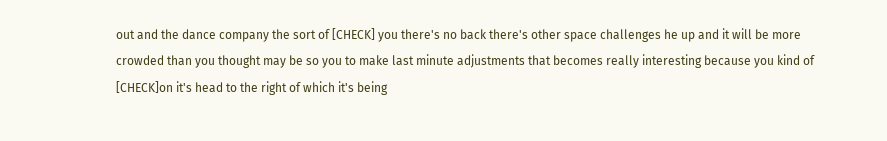out and the dance company the sort of [CHECK] you there's no back there's other space challenges he up and it will be more crowded than you thought may be so you to make last minute adjustments that becomes really interesting because you kind of [CHECK]on it's head to the right of which it's being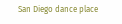San Diego dance place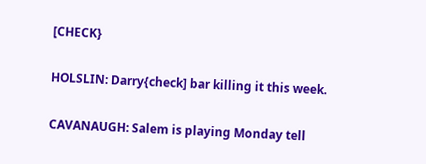[CHECK}

HOLSLIN: Darry{check] bar killing it this week.

CAVANAUGH: Salem is playing Monday tell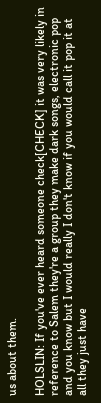us about them.

HOLSLIN: If you've ever heard someone check[CHECK] it was very likely in reference to Salem they're a group they make dark songs, electronic pop and you know but I would really I don't know if you would call it pop it at all they just have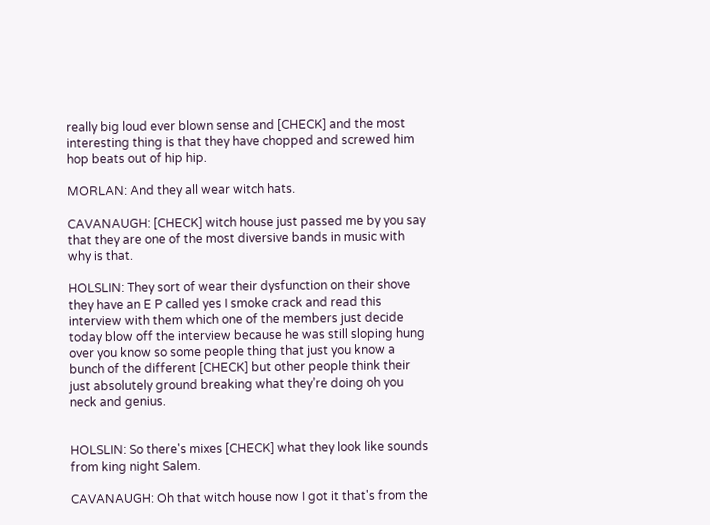really big loud ever blown sense and [CHECK] and the most interesting thing is that they have chopped and screwed him hop beats out of hip hip.

MORLAN: And they all wear witch hats.

CAVANAUGH: [CHECK] witch house just passed me by you say that they are one of the most diversive bands in music with why is that.

HOLSLIN: They sort of wear their dysfunction on their shove they have an E P called yes I smoke crack and read this interview with them which one of the members just decide today blow off the interview because he was still sloping hung over you know so some people thing that just you know a bunch of the different [CHECK] but other people think their just absolutely ground breaking what they’re doing oh you neck and genius.


HOLSLIN: So there's mixes [CHECK] what they look like sounds from king night Salem.

CAVANAUGH: Oh that witch house now I got it that's from the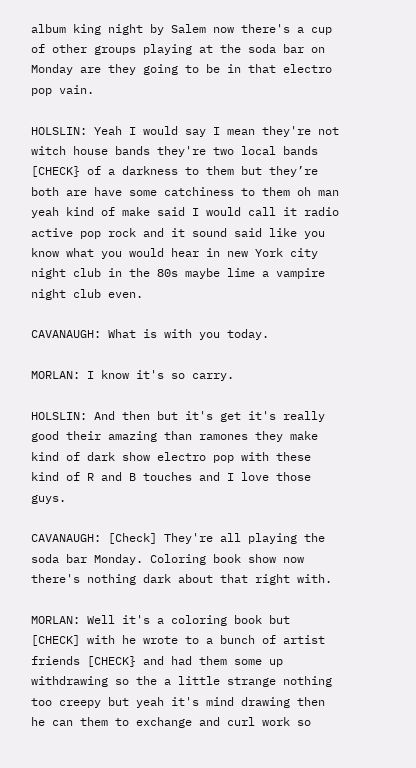album king night by Salem now there's a cup of other groups playing at the soda bar on Monday are they going to be in that electro pop vain.

HOLSLIN: Yeah I would say I mean they're not witch house bands they're two local bands [CHECK} of a darkness to them but they’re both are have some catchiness to them oh man yeah kind of make said I would call it radio active pop rock and it sound said like you know what you would hear in new York city night club in the 80s maybe lime a vampire night club even.

CAVANAUGH: What is with you today.

MORLAN: I know it's so carry.

HOLSLIN: And then but it's get it's really good their amazing than ramones they make kind of dark show electro pop with these kind of R and B touches and I love those guys.

CAVANAUGH: [Check] They're all playing the soda bar Monday. Coloring book show now there's nothing dark about that right with.

MORLAN: Well it's a coloring book but [CHECK] with he wrote to a bunch of artist friends [CHECK} and had them some up withdrawing so the a little strange nothing too creepy but yeah it's mind drawing then he can them to exchange and curl work so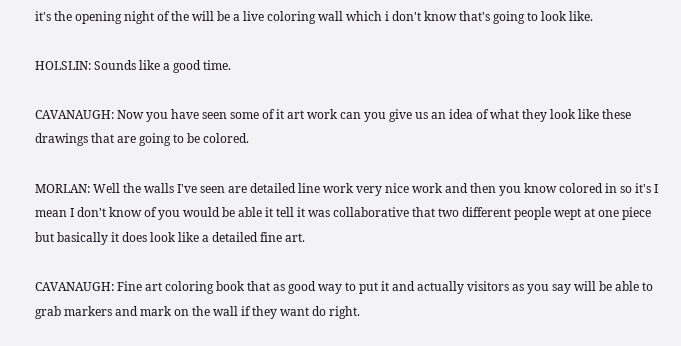it's the opening night of the will be a live coloring wall which i don't know that's going to look like.

HOLSLIN: Sounds like a good time.

CAVANAUGH: Now you have seen some of it art work can you give us an idea of what they look like these drawings that are going to be colored.

MORLAN: Well the walls I've seen are detailed line work very nice work and then you know colored in so it's I mean I don't know of you would be able it tell it was collaborative that two different people wept at one piece but basically it does look like a detailed fine art.

CAVANAUGH: Fine art coloring book that as good way to put it and actually visitors as you say will be able to grab markers and mark on the wall if they want do right.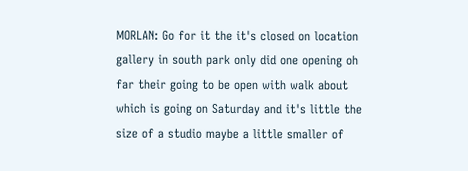MORLAN: Go for it the it's closed on location gallery in south park only did one opening oh far their going to be open with walk about which is going on Saturday and it's little the size of a studio maybe a little smaller of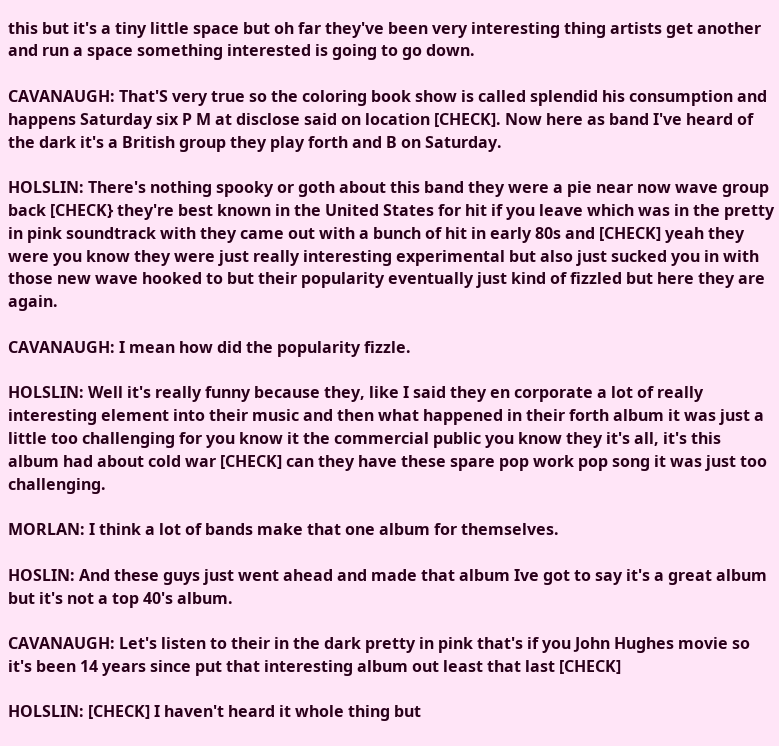this but it's a tiny little space but oh far they've been very interesting thing artists get another and run a space something interested is going to go down.

CAVANAUGH: That'S very true so the coloring book show is called splendid his consumption and happens Saturday six P M at disclose said on location [CHECK]. Now here as band I've heard of the dark it's a British group they play forth and B on Saturday.

HOLSLIN: There's nothing spooky or goth about this band they were a pie near now wave group back [CHECK} they're best known in the United States for hit if you leave which was in the pretty in pink soundtrack with they came out with a bunch of hit in early 80s and [CHECK] yeah they were you know they were just really interesting experimental but also just sucked you in with those new wave hooked to but their popularity eventually just kind of fizzled but here they are again.

CAVANAUGH: I mean how did the popularity fizzle.

HOLSLIN: Well it's really funny because they, like I said they en corporate a lot of really interesting element into their music and then what happened in their forth album it was just a little too challenging for you know it the commercial public you know they it's all, it's this album had about cold war [CHECK] can they have these spare pop work pop song it was just too challenging.

MORLAN: I think a lot of bands make that one album for themselves.

HOSLIN: And these guys just went ahead and made that album Ive got to say it's a great album but it's not a top 40's album.

CAVANAUGH: Let's listen to their in the dark pretty in pink that's if you John Hughes movie so it's been 14 years since put that interesting album out least that last [CHECK]

HOLSLIN: [CHECK] I haven't heard it whole thing but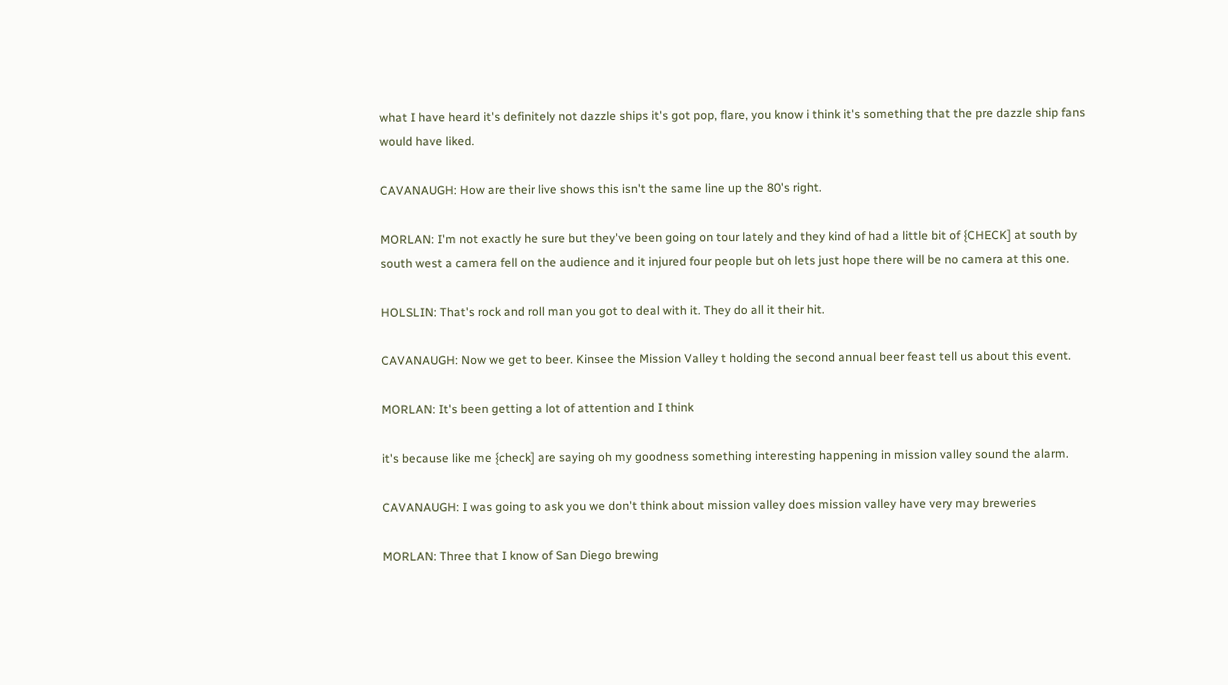what I have heard it's definitely not dazzle ships it's got pop, flare, you know i think it's something that the pre dazzle ship fans would have liked.

CAVANAUGH: How are their live shows this isn't the same line up the 80's right.

MORLAN: I'm not exactly he sure but they've been going on tour lately and they kind of had a little bit of {CHECK] at south by south west a camera fell on the audience and it injured four people but oh lets just hope there will be no camera at this one.

HOLSLIN: That's rock and roll man you got to deal with it. They do all it their hit.

CAVANAUGH: Now we get to beer. Kinsee the Mission Valley t holding the second annual beer feast tell us about this event.

MORLAN: It's been getting a lot of attention and I think

it's because like me {check] are saying oh my goodness something interesting happening in mission valley sound the alarm.

CAVANAUGH: I was going to ask you we don't think about mission valley does mission valley have very may breweries

MORLAN: Three that I know of San Diego brewing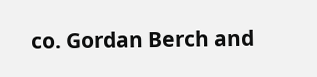co. Gordan Berch and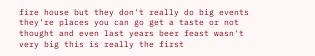fire house but they don't really do big events they're places you can go get a taste or not thought and even last years beer feast wasn't very big this is really the first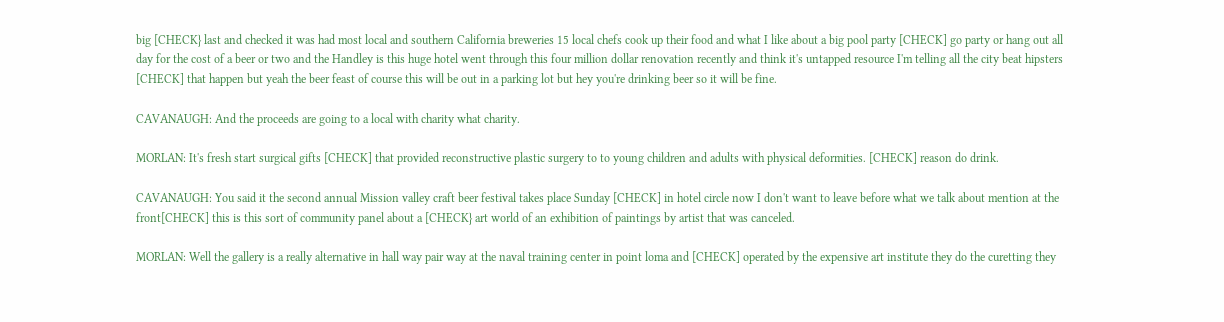big [CHECK} last and checked it was had most local and southern California breweries 15 local chefs cook up their food and what I like about a big pool party [CHECK] go party or hang out all day for the cost of a beer or two and the Handley is this huge hotel went through this four million dollar renovation recently and think it's untapped resource I'm telling all the city beat hipsters [CHECK] that happen but yeah the beer feast of course this will be out in a parking lot but hey you're drinking beer so it will be fine.

CAVANAUGH: And the proceeds are going to a local with charity what charity.

MORLAN: It's fresh start surgical gifts [CHECK] that provided reconstructive plastic surgery to to young children and adults with physical deformities. [CHECK] reason do drink.

CAVANAUGH: You said it the second annual Mission valley craft beer festival takes place Sunday [CHECK] in hotel circle now I don't want to leave before what we talk about mention at the front[CHECK] this is this sort of community panel about a [CHECK} art world of an exhibition of paintings by artist that was canceled.

MORLAN: Well the gallery is a really alternative in hall way pair way at the naval training center in point loma and [CHECK] operated by the expensive art institute they do the curetting they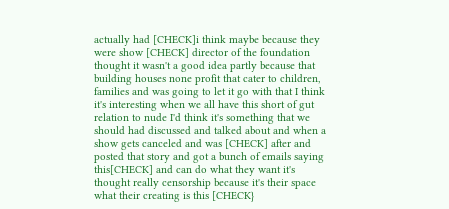actually had [CHECK]i think maybe because they were show [CHECK] director of the foundation thought it wasn't a good idea partly because that building houses none profit that cater to children, families and was going to let it go with that I think it's interesting when we all have this short of gut relation to nude I'd think it's something that we should had discussed and talked about and when a show gets canceled and was [CHECK] after and posted that story and got a bunch of emails saying this[CHECK] and can do what they want it's thought really censorship because it's their space what their creating is this [CHECK}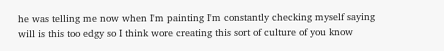he was telling me now when I'm painting I'm constantly checking myself saying will is this too edgy so I think wore creating this sort of culture of you know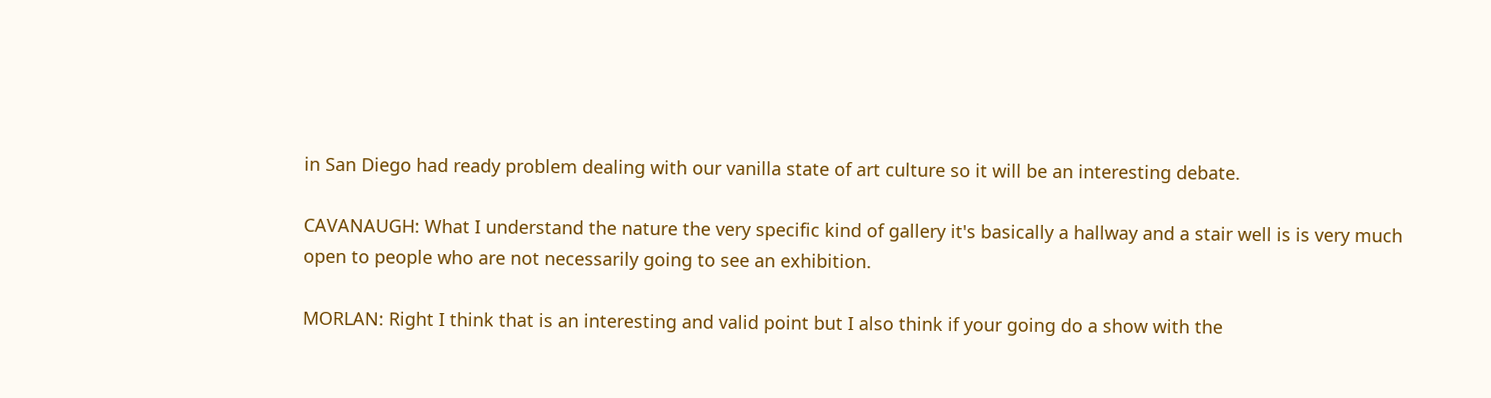in San Diego had ready problem dealing with our vanilla state of art culture so it will be an interesting debate.

CAVANAUGH: What I understand the nature the very specific kind of gallery it's basically a hallway and a stair well is is very much open to people who are not necessarily going to see an exhibition.

MORLAN: Right I think that is an interesting and valid point but I also think if your going do a show with the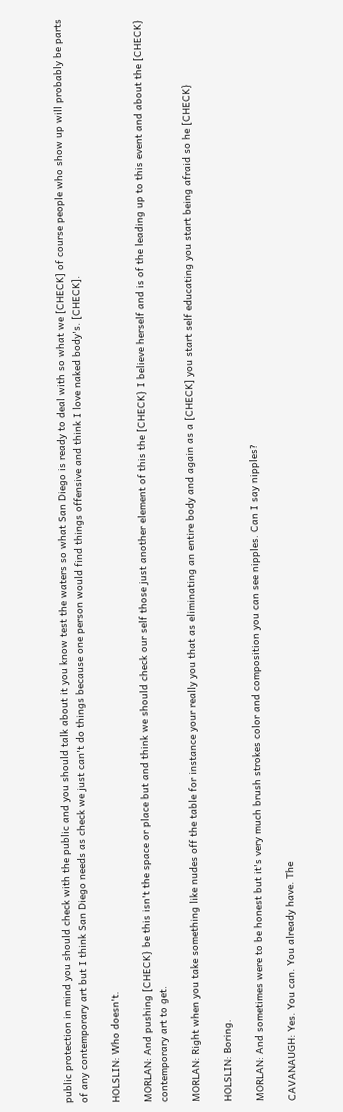public protection in mind you should check with the public and you should talk about it you know test the waters so what San Diego is ready to deal with so what we [CHECK] of course people who show up will probably be parts of any contemporary art but I think San Diego needs as check we just can't do things because one person would find things offensive and think I love naked body's. [CHECK].

HOLSLIN: Who doesn't.

MORLAN: And pushing [CHECK} be this isn't the space or place but and think we should check our self those just another element of this the [CHECK} I believe herself and is of the leading up to this event and about the [CHECK} contemporary art to get.

MORLAN: Right when you take something like nudes off the table for instance your really you that as eliminating an entire body and again as a [CHECK] you start self educating you start being afraid so he [CHECK}

HOLSLIN: Boring.

MORLAN: And sometimes were to be honest but it's very much brush strokes color and composition you can see nipples. Can I say nipples?

CAVANAUGH: Yes. You can. You already have. The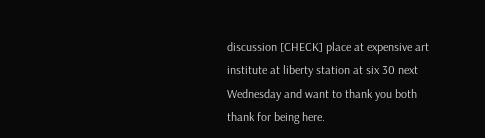discussion [CHECK] place at expensive art institute at liberty station at six 30 next Wednesday and want to thank you both thank for being here.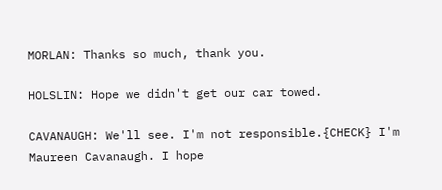MORLAN: Thanks so much, thank you.

HOLSLIN: Hope we didn't get our car towed.

CAVANAUGH: We'll see. I'm not responsible.{CHECK} I'm Maureen Cavanaugh. I hope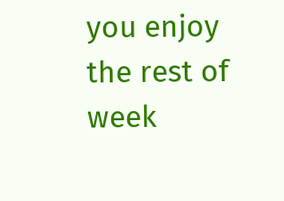you enjoy the rest of week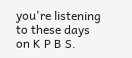you're listening to these days on K P B S.